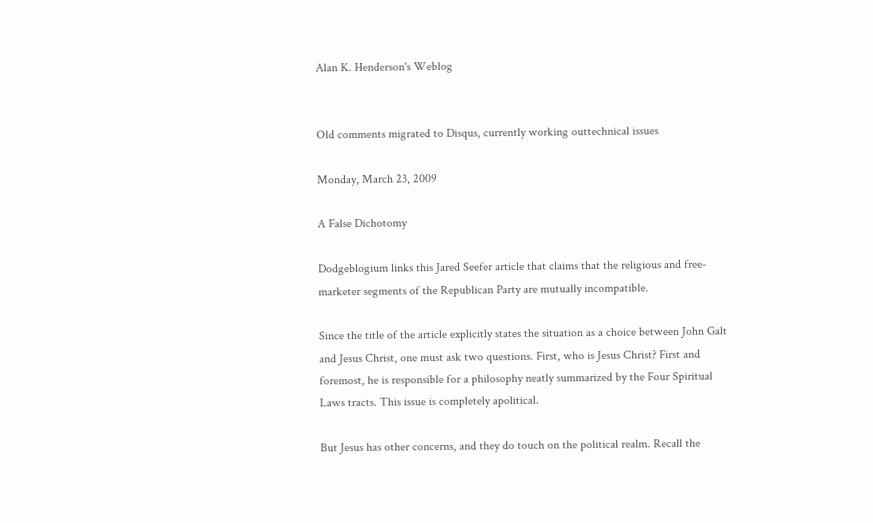Alan K. Henderson's Weblog


Old comments migrated to Disqus, currently working outtechnical issues

Monday, March 23, 2009

A False Dichotomy

Dodgeblogium links this Jared Seefer article that claims that the religious and free-marketer segments of the Republican Party are mutually incompatible.

Since the title of the article explicitly states the situation as a choice between John Galt and Jesus Christ, one must ask two questions. First, who is Jesus Christ? First and foremost, he is responsible for a philosophy neatly summarized by the Four Spiritual Laws tracts. This issue is completely apolitical.

But Jesus has other concerns, and they do touch on the political realm. Recall the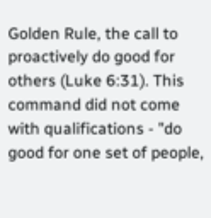Golden Rule, the call to proactively do good for others (Luke 6:31). This command did not come with qualifications - "do good for one set of people,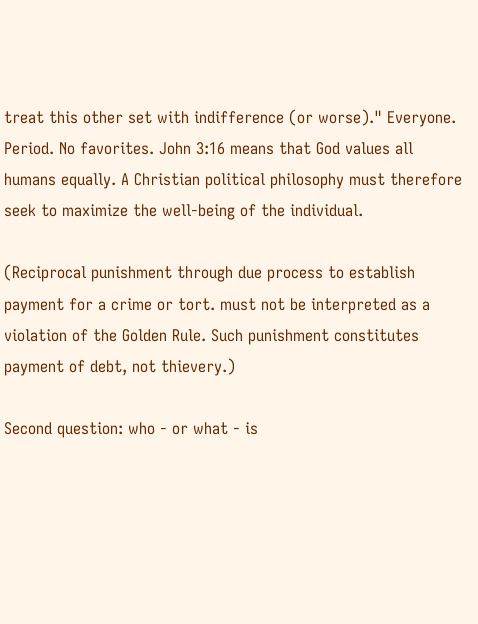treat this other set with indifference (or worse)." Everyone. Period. No favorites. John 3:16 means that God values all humans equally. A Christian political philosophy must therefore seek to maximize the well-being of the individual.

(Reciprocal punishment through due process to establish payment for a crime or tort. must not be interpreted as a violation of the Golden Rule. Such punishment constitutes payment of debt, not thievery.)

Second question: who - or what - is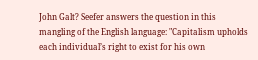John Galt? Seefer answers the question in this mangling of the English language: "Capitalism upholds each individual’s right to exist for his own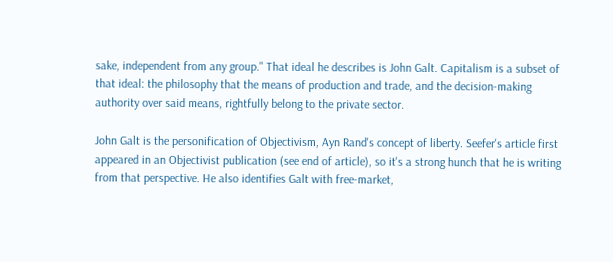sake, independent from any group." That ideal he describes is John Galt. Capitalism is a subset of that ideal: the philosophy that the means of production and trade, and the decision-making authority over said means, rightfully belong to the private sector.

John Galt is the personification of Objectivism, Ayn Rand's concept of liberty. Seefer's article first appeared in an Objectivist publication (see end of article), so it's a strong hunch that he is writing from that perspective. He also identifies Galt with free-market,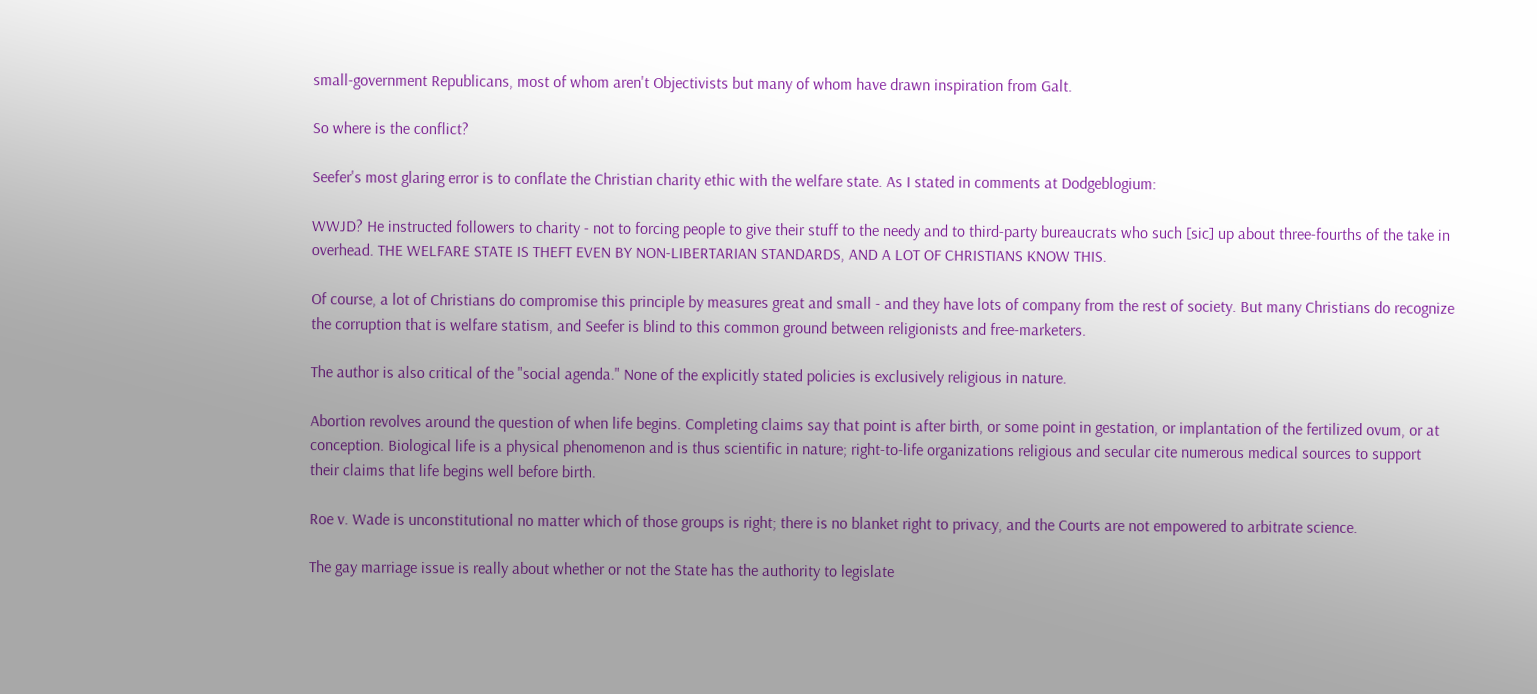small-government Republicans, most of whom aren't Objectivists but many of whom have drawn inspiration from Galt.

So where is the conflict?

Seefer's most glaring error is to conflate the Christian charity ethic with the welfare state. As I stated in comments at Dodgeblogium:

WWJD? He instructed followers to charity - not to forcing people to give their stuff to the needy and to third-party bureaucrats who such [sic] up about three-fourths of the take in overhead. THE WELFARE STATE IS THEFT EVEN BY NON-LIBERTARIAN STANDARDS, AND A LOT OF CHRISTIANS KNOW THIS.

Of course, a lot of Christians do compromise this principle by measures great and small - and they have lots of company from the rest of society. But many Christians do recognize the corruption that is welfare statism, and Seefer is blind to this common ground between religionists and free-marketers.

The author is also critical of the "social agenda." None of the explicitly stated policies is exclusively religious in nature.

Abortion revolves around the question of when life begins. Completing claims say that point is after birth, or some point in gestation, or implantation of the fertilized ovum, or at conception. Biological life is a physical phenomenon and is thus scientific in nature; right-to-life organizations religious and secular cite numerous medical sources to support their claims that life begins well before birth.

Roe v. Wade is unconstitutional no matter which of those groups is right; there is no blanket right to privacy, and the Courts are not empowered to arbitrate science.

The gay marriage issue is really about whether or not the State has the authority to legislate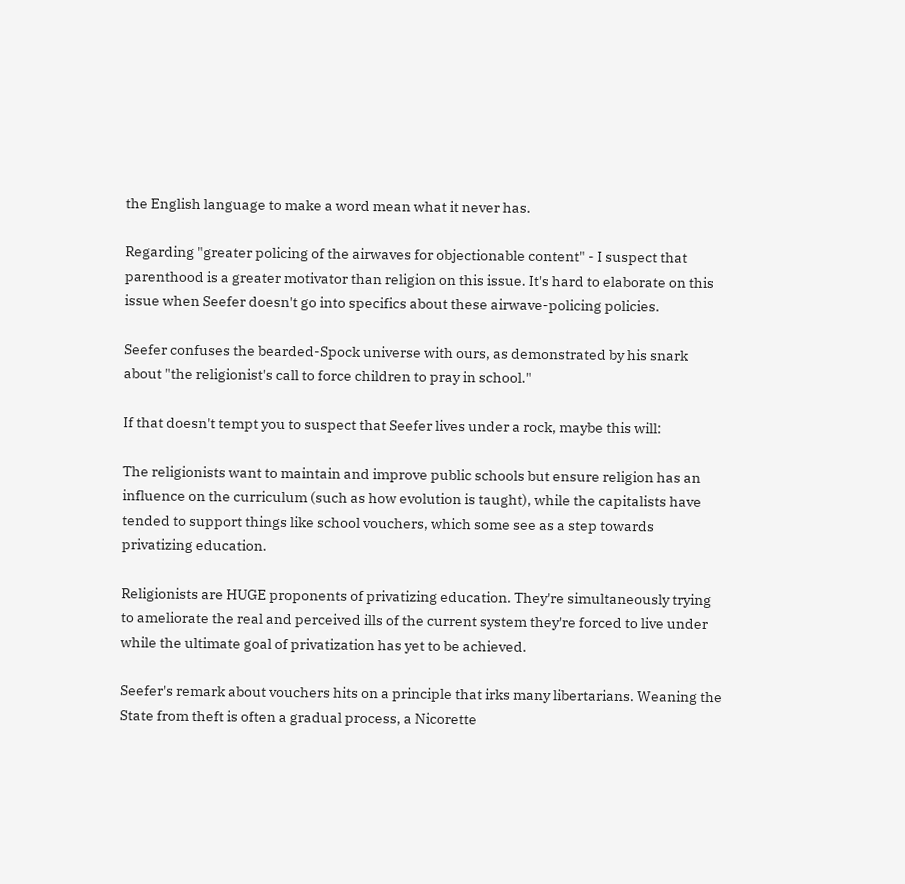the English language to make a word mean what it never has.

Regarding "greater policing of the airwaves for objectionable content" - I suspect that parenthood is a greater motivator than religion on this issue. It's hard to elaborate on this issue when Seefer doesn't go into specifics about these airwave-policing policies.

Seefer confuses the bearded-Spock universe with ours, as demonstrated by his snark about "the religionist's call to force children to pray in school."

If that doesn't tempt you to suspect that Seefer lives under a rock, maybe this will:

The religionists want to maintain and improve public schools but ensure religion has an influence on the curriculum (such as how evolution is taught), while the capitalists have tended to support things like school vouchers, which some see as a step towards privatizing education.

Religionists are HUGE proponents of privatizing education. They're simultaneously trying to ameliorate the real and perceived ills of the current system they're forced to live under while the ultimate goal of privatization has yet to be achieved.

Seefer's remark about vouchers hits on a principle that irks many libertarians. Weaning the State from theft is often a gradual process, a Nicorette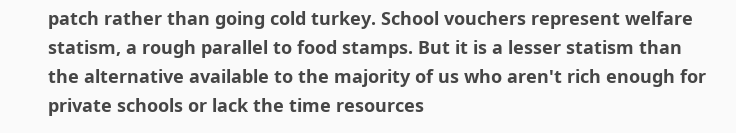patch rather than going cold turkey. School vouchers represent welfare statism, a rough parallel to food stamps. But it is a lesser statism than the alternative available to the majority of us who aren't rich enough for private schools or lack the time resources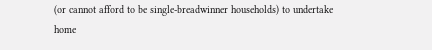(or cannot afford to be single-breadwinner households) to undertake home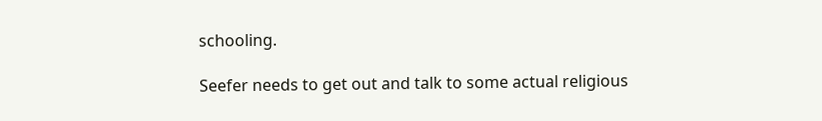schooling.

Seefer needs to get out and talk to some actual religious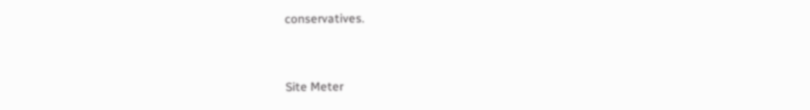conservatives.


Site Meter